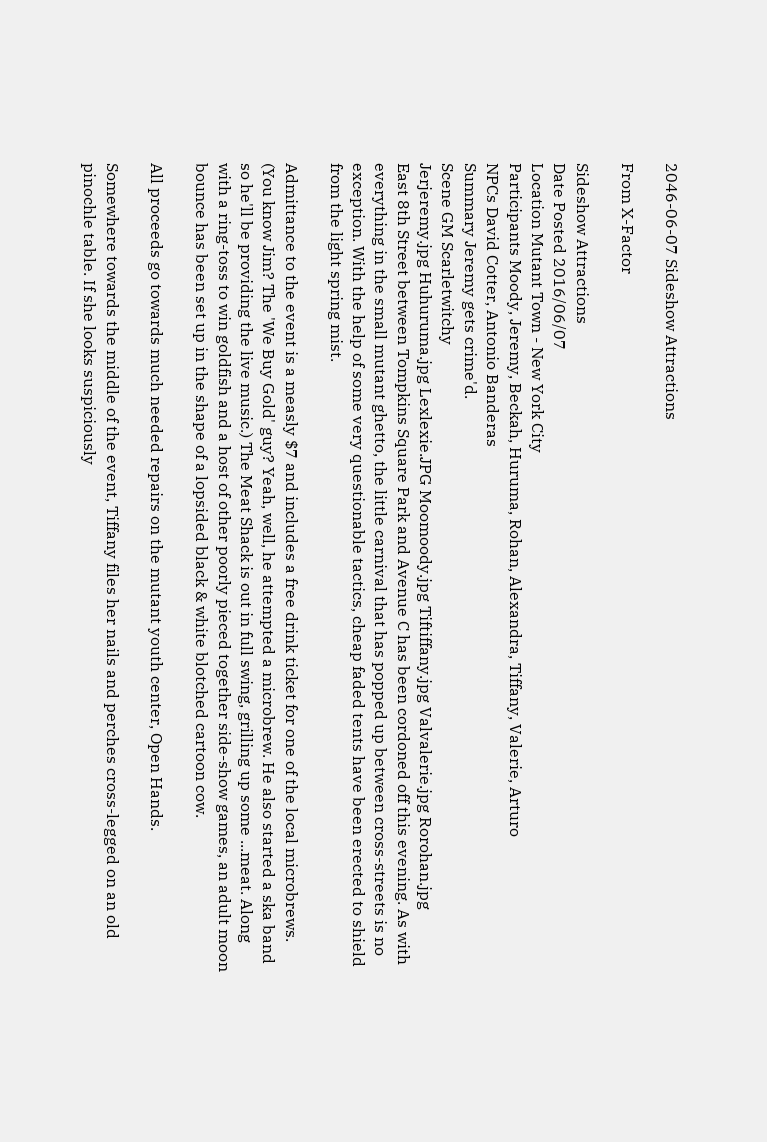2046-06-07 Sideshow Attractions

From X-Factor

Sideshow Attractions
Date Posted 2016/06/07
Location Mutant Town - New York City
Participants Moody, Jeremy, Beckah, Huruma, Rohan, Alexandra, Tiffany, Valerie, Arturo
NPCs David Cotter, Antonio Banderas
Summary Jeremy gets crime'd.
Scene GM Scarletwitchy
Jerjeremy.jpg Huhuruma.jpg Lexlexie.JPG Moomoody.jpg Tiftiffany.jpg Valvalerie.jpg Rorohan.jpg
East 8th Street between Tompkins Square Park and Avenue C has been cordoned off this evening. As with everything in the small mutant ghetto, the little carnival that has popped up between cross-streets is no exception. With the help of some very questionable tactics, cheap faded tents have been erected to shield from the light spring mist.

Admittance to the event is a measly $7 and includes a free drink ticket for one of the local microbrews. (You know Jim? The 'We Buy Gold' guy? Yeah, well, he attempted a microbrew. He also started a ska band so he'll be providing the live music.) The Meat Shack is out in full swing, grilling up some ...meat. Along with a ring-toss to win goldfish and a host of other poorly pieced together side-show games, an adult moon bounce has been set up in the shape of a lopsided black & white blotched cartoon cow.

All proceeds go towards much needed repairs on the mutant youth center, Open Hands.

Somewhere towards the middle of the event, Tiffany files her nails and perches cross-legged on an old pinochle table. If she looks suspiciously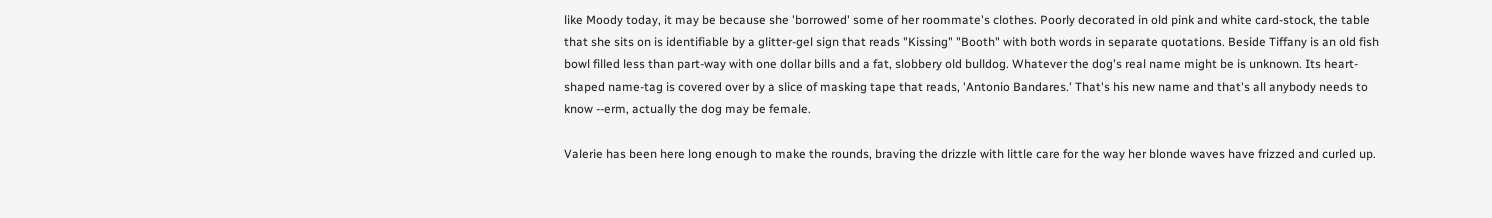like Moody today, it may be because she 'borrowed' some of her roommate's clothes. Poorly decorated in old pink and white card-stock, the table that she sits on is identifiable by a glitter-gel sign that reads "Kissing" "Booth" with both words in separate quotations. Beside Tiffany is an old fish bowl filled less than part-way with one dollar bills and a fat, slobbery old bulldog. Whatever the dog's real name might be is unknown. Its heart-shaped name-tag is covered over by a slice of masking tape that reads, 'Antonio Bandares.' That's his new name and that's all anybody needs to know --erm, actually the dog may be female.

Valerie has been here long enough to make the rounds, braving the drizzle with little care for the way her blonde waves have frizzed and curled up.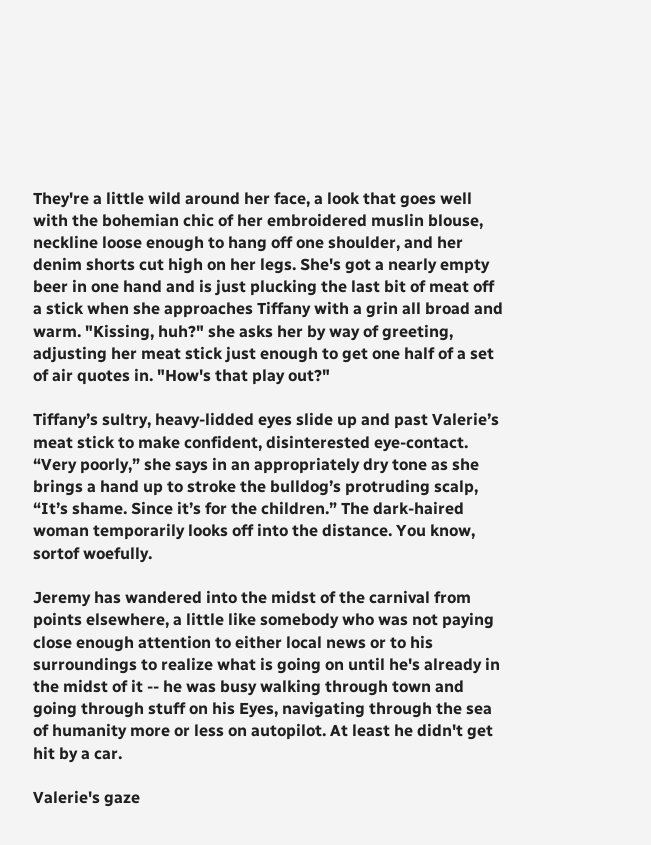They're a little wild around her face, a look that goes well with the bohemian chic of her embroidered muslin blouse, neckline loose enough to hang off one shoulder, and her denim shorts cut high on her legs. She's got a nearly empty beer in one hand and is just plucking the last bit of meat off a stick when she approaches Tiffany with a grin all broad and warm. "Kissing, huh?" she asks her by way of greeting, adjusting her meat stick just enough to get one half of a set of air quotes in. "How's that play out?"

Tiffany’s sultry, heavy-lidded eyes slide up and past Valerie’s meat stick to make confident, disinterested eye-contact. “Very poorly,” she says in an appropriately dry tone as she brings a hand up to stroke the bulldog’s protruding scalp, “It’s shame. Since it’s for the children.” The dark-haired woman temporarily looks off into the distance. You know, sortof woefully.

Jeremy has wandered into the midst of the carnival from points elsewhere, a little like somebody who was not paying close enough attention to either local news or to his surroundings to realize what is going on until he's already in the midst of it -- he was busy walking through town and going through stuff on his Eyes, navigating through the sea of humanity more or less on autopilot. At least he didn't get hit by a car.

Valerie's gaze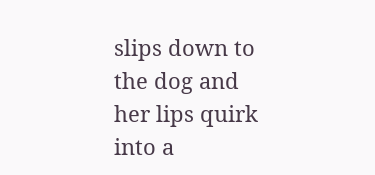slips down to the dog and her lips quirk into a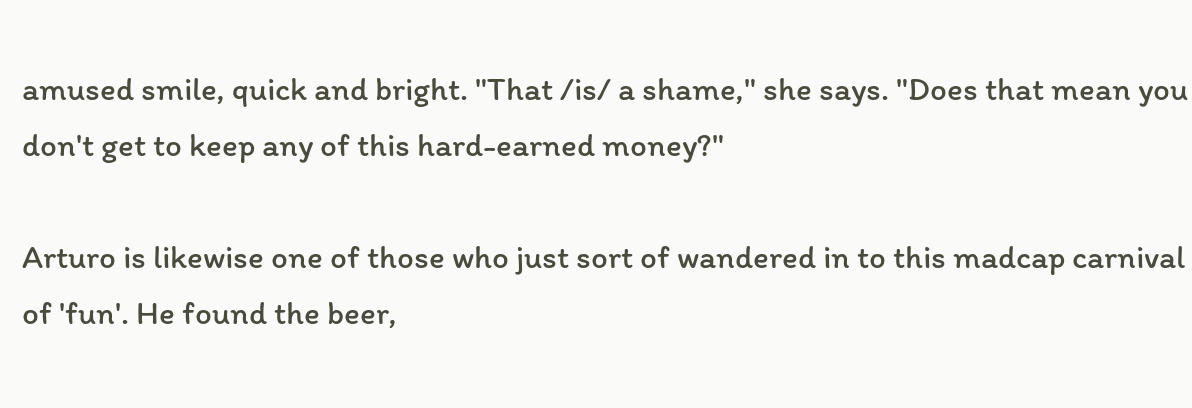amused smile, quick and bright. "That /is/ a shame," she says. "Does that mean you don't get to keep any of this hard-earned money?"

Arturo is likewise one of those who just sort of wandered in to this madcap carnival of 'fun'. He found the beer,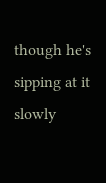though he's sipping at it slowly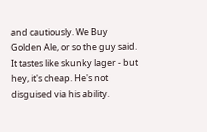and cautiously. We Buy Golden Ale, or so the guy said. It tastes like skunky lager - but hey, it's cheap. He's not disguised via his ability.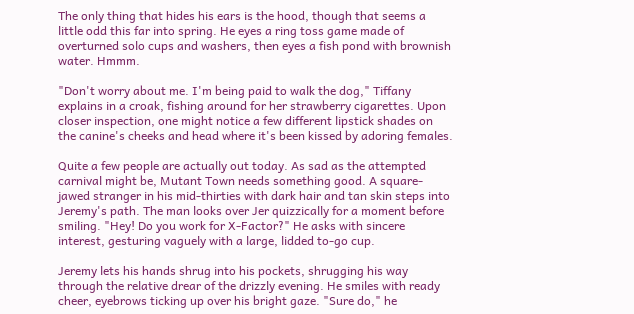The only thing that hides his ears is the hood, though that seems a little odd this far into spring. He eyes a ring toss game made of overturned solo cups and washers, then eyes a fish pond with brownish water. Hmmm.

"Don't worry about me. I'm being paid to walk the dog," Tiffany explains in a croak, fishing around for her strawberry cigarettes. Upon closer inspection, one might notice a few different lipstick shades on the canine's cheeks and head where it's been kissed by adoring females.

Quite a few people are actually out today. As sad as the attempted carnival might be, Mutant Town needs something good. A square-jawed stranger in his mid-thirties with dark hair and tan skin steps into Jeremy's path. The man looks over Jer quizzically for a moment before smiling. "Hey! Do you work for X-Factor?" He asks with sincere interest, gesturing vaguely with a large, lidded to-go cup.

Jeremy lets his hands shrug into his pockets, shrugging his way through the relative drear of the drizzly evening. He smiles with ready cheer, eyebrows ticking up over his bright gaze. "Sure do," he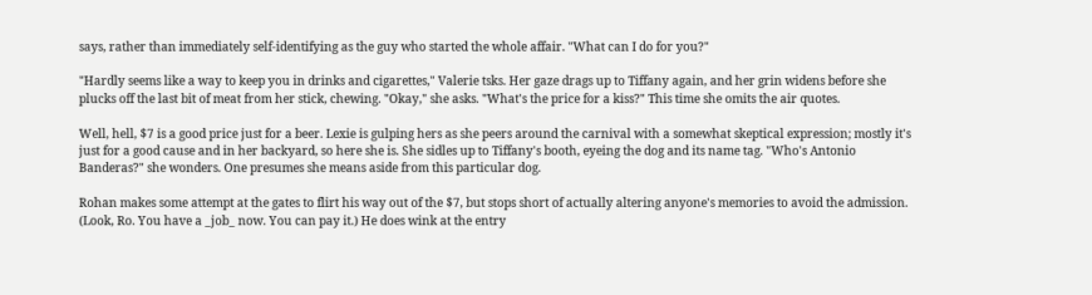says, rather than immediately self-identifying as the guy who started the whole affair. "What can I do for you?"

"Hardly seems like a way to keep you in drinks and cigarettes," Valerie tsks. Her gaze drags up to Tiffany again, and her grin widens before she plucks off the last bit of meat from her stick, chewing. "Okay," she asks. "What's the price for a kiss?" This time she omits the air quotes.

Well, hell, $7 is a good price just for a beer. Lexie is gulping hers as she peers around the carnival with a somewhat skeptical expression; mostly it's just for a good cause and in her backyard, so here she is. She sidles up to Tiffany's booth, eyeing the dog and its name tag. "Who's Antonio Banderas?" she wonders. One presumes she means aside from this particular dog.

Rohan makes some attempt at the gates to flirt his way out of the $7, but stops short of actually altering anyone's memories to avoid the admission. (Look, Ro. You have a _job_ now. You can pay it.) He does wink at the entry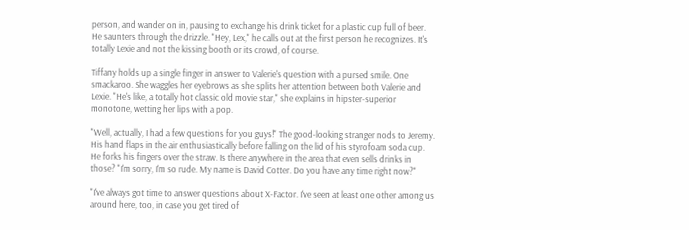person, and wander on in, pausing to exchange his drink ticket for a plastic cup full of beer. He saunters through the drizzle. "Hey, Lex," he calls out at the first person he recognizes. It's totally Lexie and not the kissing booth or its crowd, of course.

Tiffany holds up a single finger in answer to Valerie's question with a pursed smile. One smackaroo. She waggles her eyebrows as she splits her attention between both Valerie and Lexie. "He's like, a totally hot classic old movie star," she explains in hipster-superior monotone, wetting her lips with a pop.

"Well, actually, I had a few questions for you guys!" The good-looking stranger nods to Jeremy. His hand flaps in the air enthusiastically before falling on the lid of his styrofoam soda cup. He forks his fingers over the straw. Is there anywhere in the area that even sells drinks in those? "I'm sorry, I'm so rude. My name is David Cotter. Do you have any time right now?"

"I've always got time to answer questions about X-Factor. I've seen at least one other among us around here, too, in case you get tired of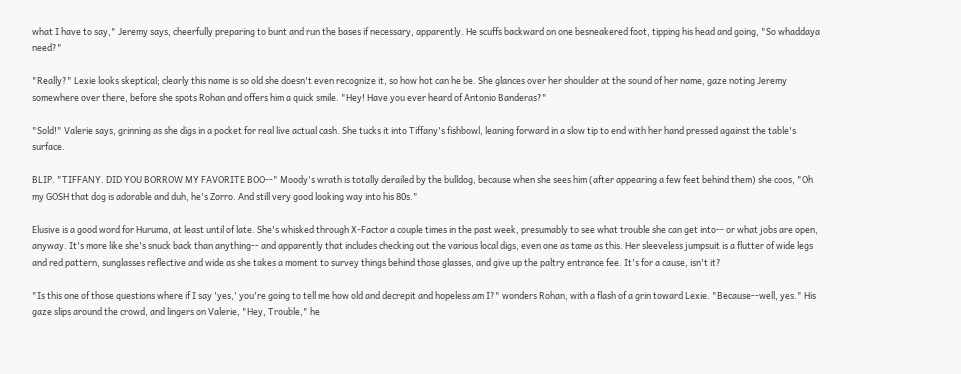what I have to say," Jeremy says, cheerfully preparing to bunt and run the bases if necessary, apparently. He scuffs backward on one besneakered foot, tipping his head and going, "So whaddaya need?"

"Really?" Lexie looks skeptical; clearly this name is so old she doesn't even recognize it, so how hot can he be. She glances over her shoulder at the sound of her name, gaze noting Jeremy somewhere over there, before she spots Rohan and offers him a quick smile. "Hey! Have you ever heard of Antonio Banderas?"

"Sold!" Valerie says, grinning as she digs in a pocket for real live actual cash. She tucks it into Tiffany's fishbowl, leaning forward in a slow tip to end with her hand pressed against the table's surface.

BLIP. "TIFFANY. DID YOU BORROW MY FAVORITE BOO--" Moody's wrath is totally derailed by the bulldog, because when she sees him (after appearing a few feet behind them) she coos, "Oh my GOSH that dog is adorable and duh, he's Zorro. And still very good looking way into his 80s."

Elusive is a good word for Huruma, at least until of late. She's whisked through X-Factor a couple times in the past week, presumably to see what trouble she can get into-- or what jobs are open, anyway. It's more like she's snuck back than anything-- and apparently that includes checking out the various local digs, even one as tame as this. Her sleeveless jumpsuit is a flutter of wide legs and red pattern, sunglasses reflective and wide as she takes a moment to survey things behind those glasses, and give up the paltry entrance fee. It's for a cause, isn't it?

"Is this one of those questions where if I say 'yes,' you're going to tell me how old and decrepit and hopeless am I?" wonders Rohan, with a flash of a grin toward Lexie. "Because--well, yes." His gaze slips around the crowd, and lingers on Valerie, "Hey, Trouble," he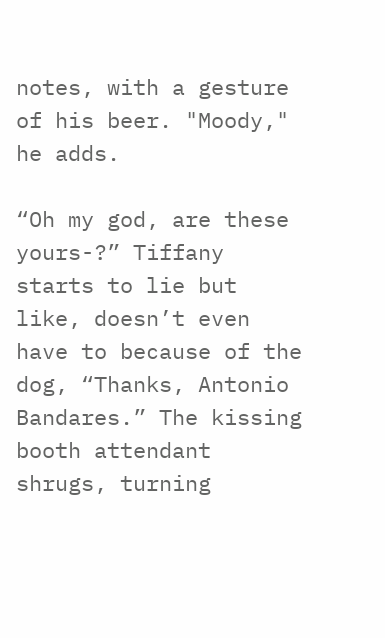notes, with a gesture of his beer. "Moody," he adds.

“Oh my god, are these yours-?” Tiffany starts to lie but like, doesn’t even have to because of the dog, “Thanks, Antonio Bandares.” The kissing booth attendant shrugs, turning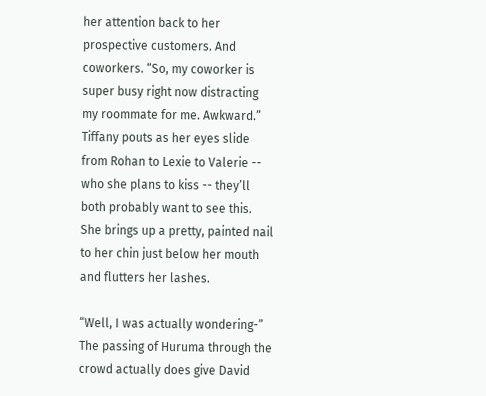her attention back to her prospective customers. And coworkers. “So, my coworker is super busy right now distracting my roommate for me. Awkward.” Tiffany pouts as her eyes slide from Rohan to Lexie to Valerie -- who she plans to kiss -- they’ll both probably want to see this. She brings up a pretty, painted nail to her chin just below her mouth and flutters her lashes.

“Well, I was actually wondering-” The passing of Huruma through the crowd actually does give David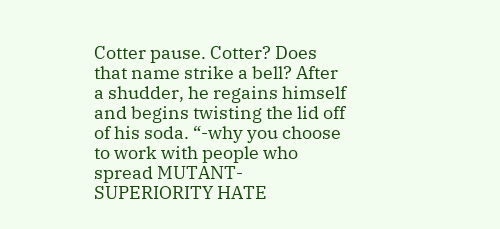Cotter pause. Cotter? Does that name strike a bell? After a shudder, he regains himself and begins twisting the lid off of his soda. “-why you choose to work with people who spread MUTANT-SUPERIORITY HATE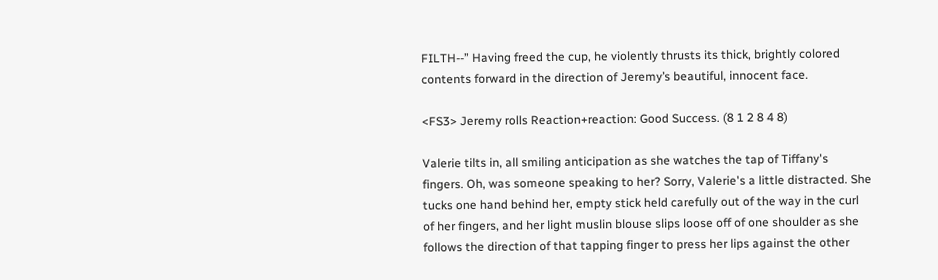FILTH--” Having freed the cup, he violently thrusts its thick, brightly colored contents forward in the direction of Jeremy’s beautiful, innocent face.

<FS3> Jeremy rolls Reaction+reaction: Good Success. (8 1 2 8 4 8)

Valerie tilts in, all smiling anticipation as she watches the tap of Tiffany's fingers. Oh, was someone speaking to her? Sorry, Valerie's a little distracted. She tucks one hand behind her, empty stick held carefully out of the way in the curl of her fingers, and her light muslin blouse slips loose off of one shoulder as she follows the direction of that tapping finger to press her lips against the other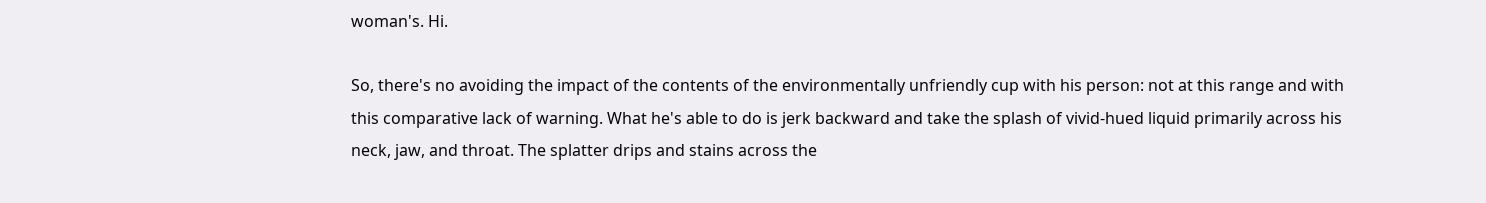woman's. Hi.

So, there's no avoiding the impact of the contents of the environmentally unfriendly cup with his person: not at this range and with this comparative lack of warning. What he's able to do is jerk backward and take the splash of vivid-hued liquid primarily across his neck, jaw, and throat. The splatter drips and stains across the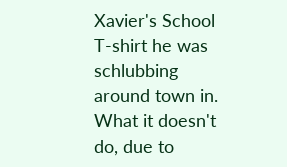Xavier's School T-shirt he was schlubbing around town in. What it doesn't do, due to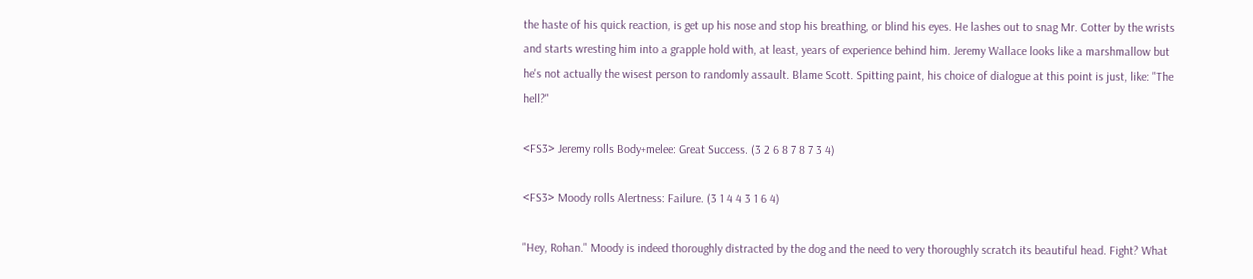the haste of his quick reaction, is get up his nose and stop his breathing, or blind his eyes. He lashes out to snag Mr. Cotter by the wrists and starts wresting him into a grapple hold with, at least, years of experience behind him. Jeremy Wallace looks like a marshmallow but he's not actually the wisest person to randomly assault. Blame Scott. Spitting paint, his choice of dialogue at this point is just, like: "The hell?"

<FS3> Jeremy rolls Body+melee: Great Success. (3 2 6 8 7 8 7 3 4)

<FS3> Moody rolls Alertness: Failure. (3 1 4 4 3 1 6 4)

"Hey, Rohan." Moody is indeed thoroughly distracted by the dog and the need to very thoroughly scratch its beautiful head. Fight? What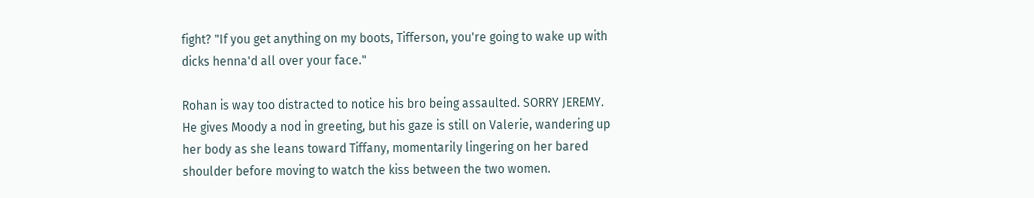fight? "If you get anything on my boots, Tifferson, you're going to wake up with dicks henna'd all over your face."

Rohan is way too distracted to notice his bro being assaulted. SORRY JEREMY. He gives Moody a nod in greeting, but his gaze is still on Valerie, wandering up her body as she leans toward Tiffany, momentarily lingering on her bared shoulder before moving to watch the kiss between the two women.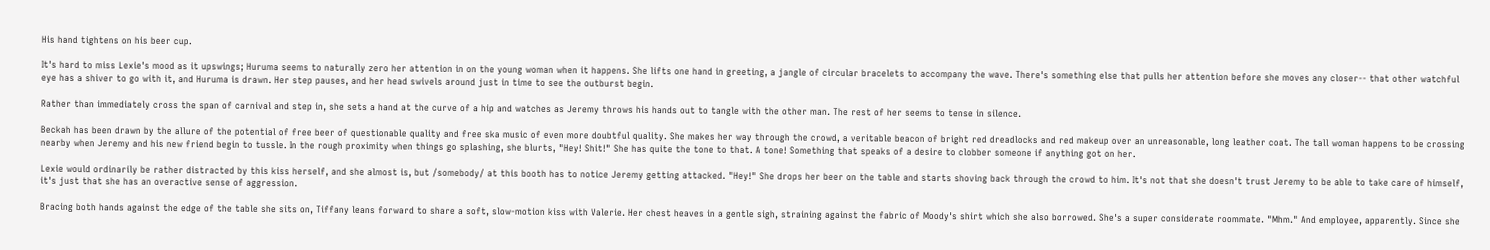His hand tightens on his beer cup.

It's hard to miss Lexie's mood as it upswings; Huruma seems to naturally zero her attention in on the young woman when it happens. She lifts one hand in greeting, a jangle of circular bracelets to accompany the wave. There's something else that pulls her attention before she moves any closer-- that other watchful eye has a shiver to go with it, and Huruma is drawn. Her step pauses, and her head swivels around just in time to see the outburst begin.

Rather than immediately cross the span of carnival and step in, she sets a hand at the curve of a hip and watches as Jeremy throws his hands out to tangle with the other man. The rest of her seems to tense in silence.

Beckah has been drawn by the allure of the potential of free beer of questionable quality and free ska music of even more doubtful quality. She makes her way through the crowd, a veritable beacon of bright red dreadlocks and red makeup over an unreasonable, long leather coat. The tall woman happens to be crossing nearby when Jeremy and his new friend begin to tussle. In the rough proximity when things go splashing, she blurts, "Hey! Shit!" She has quite the tone to that. A tone! Something that speaks of a desire to clobber someone if anything got on her.

Lexie would ordinarily be rather distracted by this kiss herself, and she almost is, but /somebody/ at this booth has to notice Jeremy getting attacked. "Hey!" She drops her beer on the table and starts shoving back through the crowd to him. It's not that she doesn't trust Jeremy to be able to take care of himself, it's just that she has an overactive sense of aggression.

Bracing both hands against the edge of the table she sits on, Tiffany leans forward to share a soft, slow-motion kiss with Valerie. Her chest heaves in a gentle sigh, straining against the fabric of Moody's shirt which she also borrowed. She's a super considerate roommate. "Mhm." And employee, apparently. Since she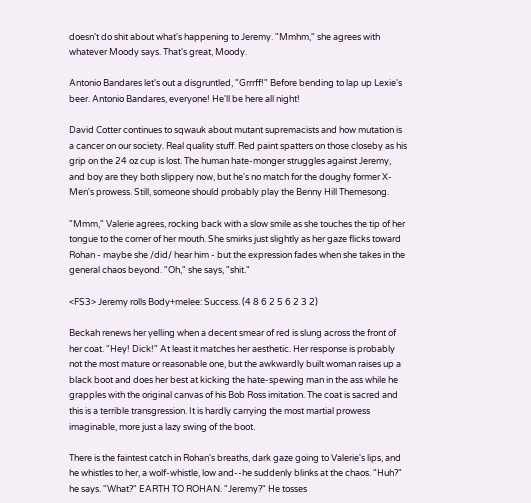doesn't do shit about what's happening to Jeremy. "Mmhm," she agrees with whatever Moody says. That's great, Moody.

Antonio Bandares let's out a disgruntled, "Grrrff!" Before bending to lap up Lexie's beer. Antonio Bandares, everyone! He'll be here all night!

David Cotter continues to sqwauk about mutant supremacists and how mutation is a cancer on our society. Real quality stuff. Red paint spatters on those closeby as his grip on the 24 oz cup is lost. The human hate-monger struggles against Jeremy, and boy are they both slippery now, but he's no match for the doughy former X-Men's prowess. Still, someone should probably play the Benny Hill Themesong.

"Mmm," Valerie agrees, rocking back with a slow smile as she touches the tip of her tongue to the corner of her mouth. She smirks just slightly as her gaze flicks toward Rohan - maybe she /did/ hear him - but the expression fades when she takes in the general chaos beyond. "Oh," she says, "shit."

<FS3> Jeremy rolls Body+melee: Success. (4 8 6 2 5 6 2 3 2)

Beckah renews her yelling when a decent smear of red is slung across the front of her coat. "Hey! Dick!" At least it matches her aesthetic. Her response is probably not the most mature or reasonable one, but the awkwardly built woman raises up a black boot and does her best at kicking the hate-spewing man in the ass while he grapples with the original canvas of his Bob Ross imitation. The coat is sacred and this is a terrible transgression. It is hardly carrying the most martial prowess imaginable, more just a lazy swing of the boot.

There is the faintest catch in Rohan's breaths, dark gaze going to Valerie's lips, and he whistles to her, a wolf-whistle, low and--he suddenly blinks at the chaos. "Huh?" he says. "What?" EARTH TO ROHAN. "Jeremy?" He tosses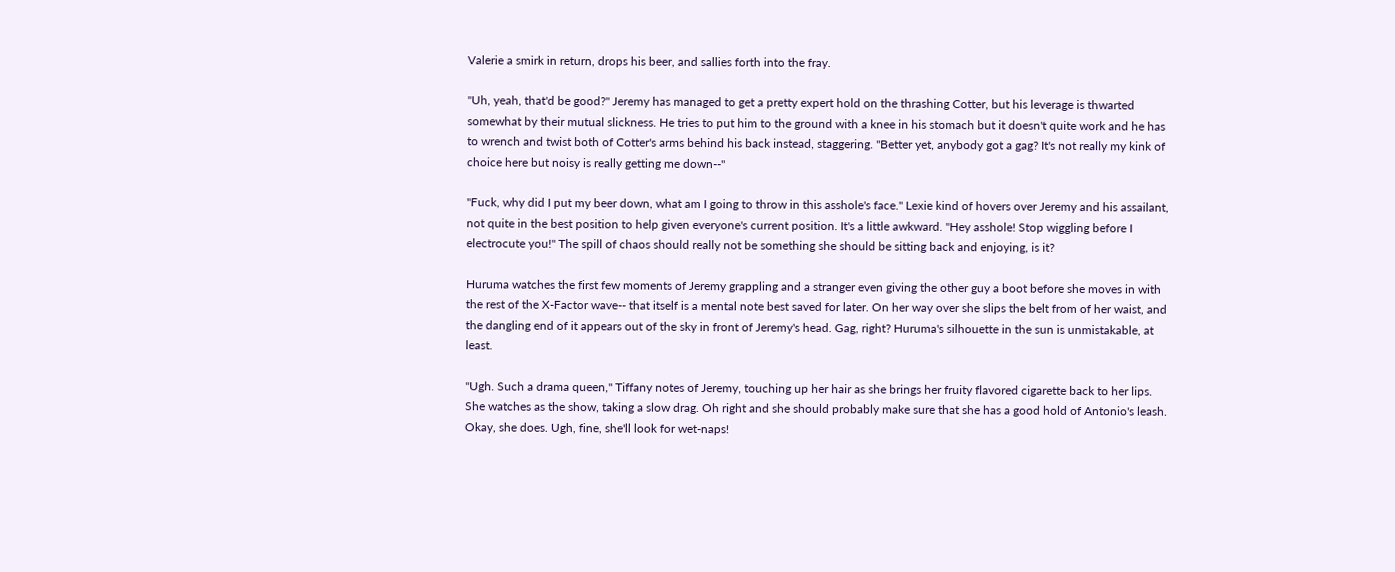Valerie a smirk in return, drops his beer, and sallies forth into the fray.

"Uh, yeah, that'd be good?" Jeremy has managed to get a pretty expert hold on the thrashing Cotter, but his leverage is thwarted somewhat by their mutual slickness. He tries to put him to the ground with a knee in his stomach but it doesn't quite work and he has to wrench and twist both of Cotter's arms behind his back instead, staggering. "Better yet, anybody got a gag? It's not really my kink of choice here but noisy is really getting me down--"

"Fuck, why did I put my beer down, what am I going to throw in this asshole's face." Lexie kind of hovers over Jeremy and his assailant, not quite in the best position to help given everyone's current position. It's a little awkward. "Hey asshole! Stop wiggling before I electrocute you!" The spill of chaos should really not be something she should be sitting back and enjoying, is it?

Huruma watches the first few moments of Jeremy grappling and a stranger even giving the other guy a boot before she moves in with the rest of the X-Factor wave-- that itself is a mental note best saved for later. On her way over she slips the belt from of her waist, and the dangling end of it appears out of the sky in front of Jeremy's head. Gag, right? Huruma's silhouette in the sun is unmistakable, at least.

"Ugh. Such a drama queen," Tiffany notes of Jeremy, touching up her hair as she brings her fruity flavored cigarette back to her lips. She watches as the show, taking a slow drag. Oh right and she should probably make sure that she has a good hold of Antonio's leash. Okay, she does. Ugh, fine, she'll look for wet-naps!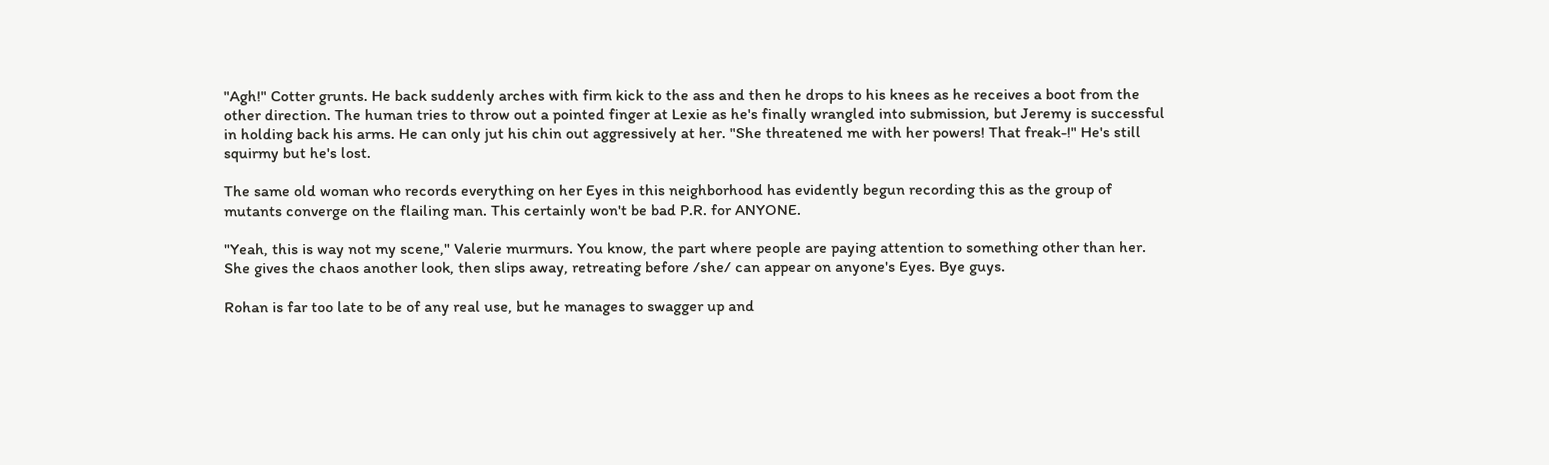"Agh!" Cotter grunts. He back suddenly arches with firm kick to the ass and then he drops to his knees as he receives a boot from the other direction. The human tries to throw out a pointed finger at Lexie as he's finally wrangled into submission, but Jeremy is successful in holding back his arms. He can only jut his chin out aggressively at her. "She threatened me with her powers! That freak-!" He's still squirmy but he's lost.

The same old woman who records everything on her Eyes in this neighborhood has evidently begun recording this as the group of mutants converge on the flailing man. This certainly won't be bad P.R. for ANYONE.

"Yeah, this is way not my scene," Valerie murmurs. You know, the part where people are paying attention to something other than her. She gives the chaos another look, then slips away, retreating before /she/ can appear on anyone's Eyes. Bye guys.

Rohan is far too late to be of any real use, but he manages to swagger up and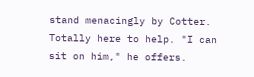stand menacingly by Cotter. Totally here to help. "I can sit on him," he offers.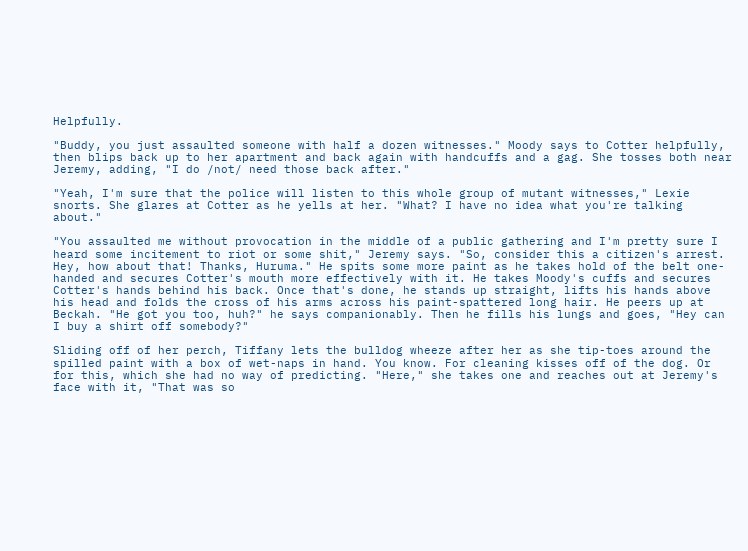Helpfully.

"Buddy, you just assaulted someone with half a dozen witnesses." Moody says to Cotter helpfully, then blips back up to her apartment and back again with handcuffs and a gag. She tosses both near Jeremy, adding, "I do /not/ need those back after."

"Yeah, I'm sure that the police will listen to this whole group of mutant witnesses," Lexie snorts. She glares at Cotter as he yells at her. "What? I have no idea what you're talking about."

"You assaulted me without provocation in the middle of a public gathering and I'm pretty sure I heard some incitement to riot or some shit," Jeremy says. "So, consider this a citizen's arrest. Hey, how about that! Thanks, Huruma." He spits some more paint as he takes hold of the belt one-handed and secures Cotter's mouth more effectively with it. He takes Moody's cuffs and secures Cotter's hands behind his back. Once that's done, he stands up straight, lifts his hands above his head and folds the cross of his arms across his paint-spattered long hair. He peers up at Beckah. "He got you too, huh?" he says companionably. Then he fills his lungs and goes, "Hey can I buy a shirt off somebody?"

Sliding off of her perch, Tiffany lets the bulldog wheeze after her as she tip-toes around the spilled paint with a box of wet-naps in hand. You know. For cleaning kisses off of the dog. Or for this, which she had no way of predicting. "Here," she takes one and reaches out at Jeremy's face with it, "That was so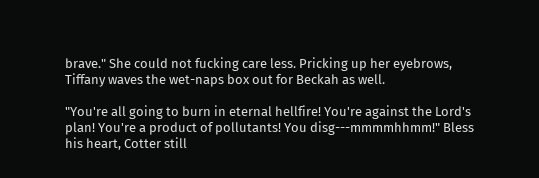brave." She could not fucking care less. Pricking up her eyebrows, Tiffany waves the wet-naps box out for Beckah as well.

"You're all going to burn in eternal hellfire! You're against the Lord's plan! You're a product of pollutants! You disg---mmmmhhmm!" Bless his heart, Cotter still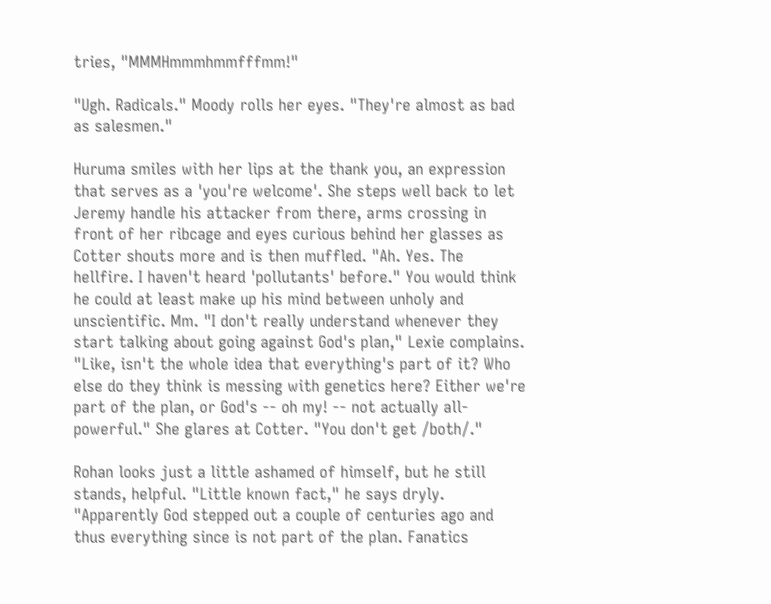tries, "MMMHmmmhmmfffmm!"

"Ugh. Radicals." Moody rolls her eyes. "They're almost as bad as salesmen."

Huruma smiles with her lips at the thank you, an expression that serves as a 'you're welcome'. She steps well back to let Jeremy handle his attacker from there, arms crossing in front of her ribcage and eyes curious behind her glasses as Cotter shouts more and is then muffled. "Ah. Yes. The hellfire. I haven't heard 'pollutants' before." You would think he could at least make up his mind between unholy and unscientific. Mm. "I don't really understand whenever they start talking about going against God's plan," Lexie complains. "Like, isn't the whole idea that everything's part of it? Who else do they think is messing with genetics here? Either we're part of the plan, or God's -- oh my! -- not actually all-powerful." She glares at Cotter. "You don't get /both/."

Rohan looks just a little ashamed of himself, but he still stands, helpful. "Little known fact," he says dryly. "Apparently God stepped out a couple of centuries ago and thus everything since is not part of the plan. Fanatics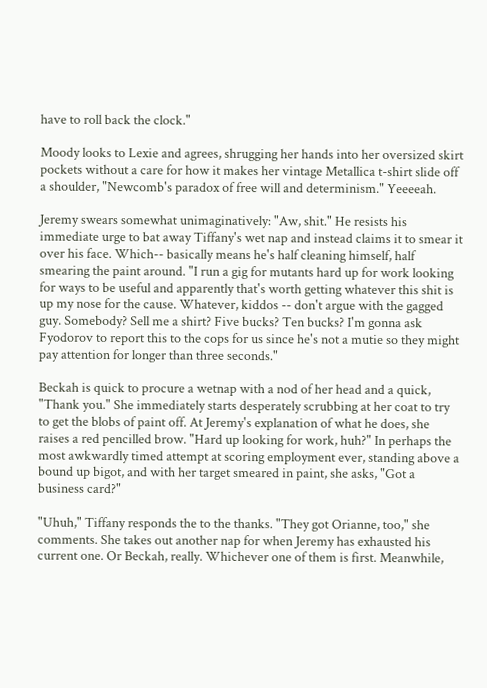have to roll back the clock."

Moody looks to Lexie and agrees, shrugging her hands into her oversized skirt pockets without a care for how it makes her vintage Metallica t-shirt slide off a shoulder, "Newcomb's paradox of free will and determinism." Yeeeeah.

Jeremy swears somewhat unimaginatively: "Aw, shit." He resists his immediate urge to bat away Tiffany's wet nap and instead claims it to smear it over his face. Which-- basically means he's half cleaning himself, half smearing the paint around. "I run a gig for mutants hard up for work looking for ways to be useful and apparently that's worth getting whatever this shit is up my nose for the cause. Whatever, kiddos -- don't argue with the gagged guy. Somebody? Sell me a shirt? Five bucks? Ten bucks? I'm gonna ask Fyodorov to report this to the cops for us since he's not a mutie so they might pay attention for longer than three seconds."

Beckah is quick to procure a wetnap with a nod of her head and a quick, "Thank you." She immediately starts desperately scrubbing at her coat to try to get the blobs of paint off. At Jeremy's explanation of what he does, she raises a red pencilled brow. "Hard up looking for work, huh?" In perhaps the most awkwardly timed attempt at scoring employment ever, standing above a bound up bigot, and with her target smeared in paint, she asks, "Got a business card?"

"Uhuh," Tiffany responds the to the thanks. "They got Orianne, too," she comments. She takes out another nap for when Jeremy has exhausted his current one. Or Beckah, really. Whichever one of them is first. Meanwhile,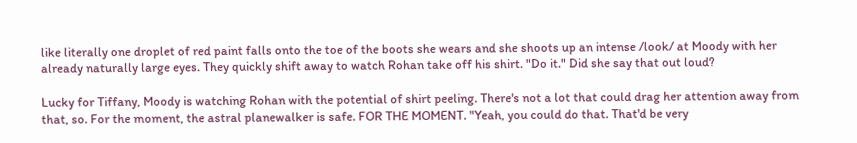like literally one droplet of red paint falls onto the toe of the boots she wears and she shoots up an intense /look/ at Moody with her already naturally large eyes. They quickly shift away to watch Rohan take off his shirt. "Do it." Did she say that out loud?

Lucky for Tiffany, Moody is watching Rohan with the potential of shirt peeling. There's not a lot that could drag her attention away from that, so. For the moment, the astral planewalker is safe. FOR THE MOMENT. "Yeah, you could do that. That'd be very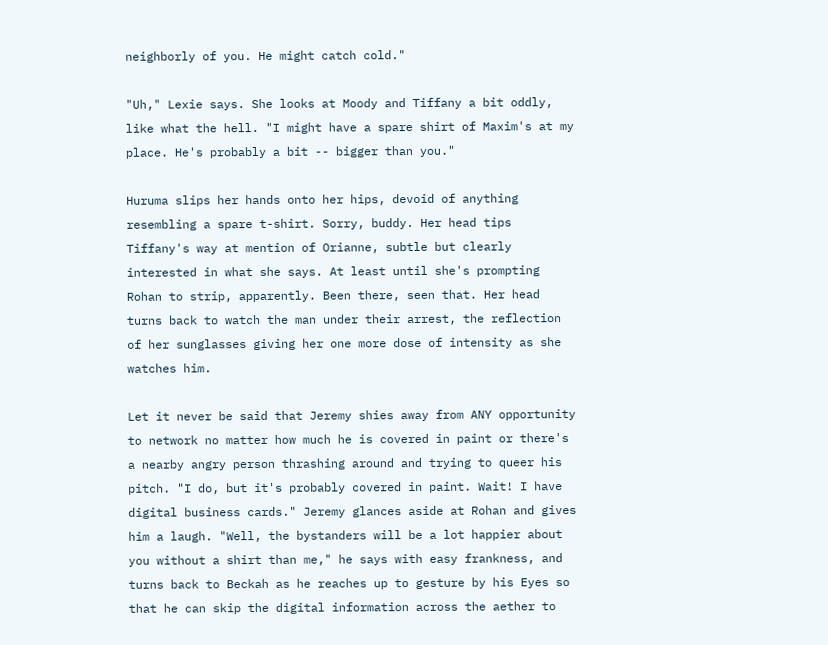neighborly of you. He might catch cold."

"Uh," Lexie says. She looks at Moody and Tiffany a bit oddly, like what the hell. "I might have a spare shirt of Maxim's at my place. He's probably a bit -- bigger than you."

Huruma slips her hands onto her hips, devoid of anything resembling a spare t-shirt. Sorry, buddy. Her head tips Tiffany's way at mention of Orianne, subtle but clearly interested in what she says. At least until she's prompting Rohan to strip, apparently. Been there, seen that. Her head turns back to watch the man under their arrest, the reflection of her sunglasses giving her one more dose of intensity as she watches him.

Let it never be said that Jeremy shies away from ANY opportunity to network no matter how much he is covered in paint or there's a nearby angry person thrashing around and trying to queer his pitch. "I do, but it's probably covered in paint. Wait! I have digital business cards." Jeremy glances aside at Rohan and gives him a laugh. "Well, the bystanders will be a lot happier about you without a shirt than me," he says with easy frankness, and turns back to Beckah as he reaches up to gesture by his Eyes so that he can skip the digital information across the aether to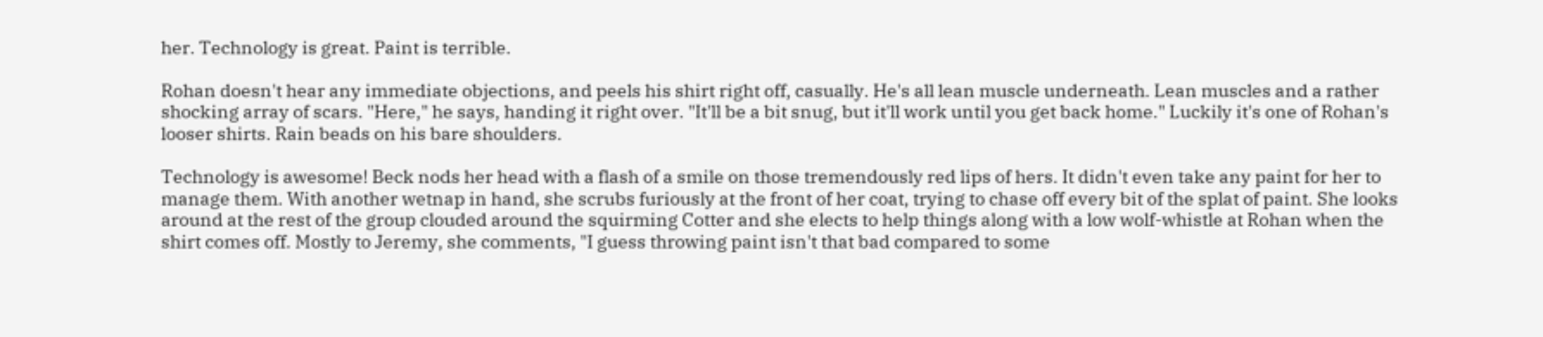her. Technology is great. Paint is terrible.

Rohan doesn't hear any immediate objections, and peels his shirt right off, casually. He's all lean muscle underneath. Lean muscles and a rather shocking array of scars. "Here," he says, handing it right over. "It'll be a bit snug, but it'll work until you get back home." Luckily it's one of Rohan's looser shirts. Rain beads on his bare shoulders.

Technology is awesome! Beck nods her head with a flash of a smile on those tremendously red lips of hers. It didn't even take any paint for her to manage them. With another wetnap in hand, she scrubs furiously at the front of her coat, trying to chase off every bit of the splat of paint. She looks around at the rest of the group clouded around the squirming Cotter and she elects to help things along with a low wolf-whistle at Rohan when the shirt comes off. Mostly to Jeremy, she comments, "I guess throwing paint isn't that bad compared to some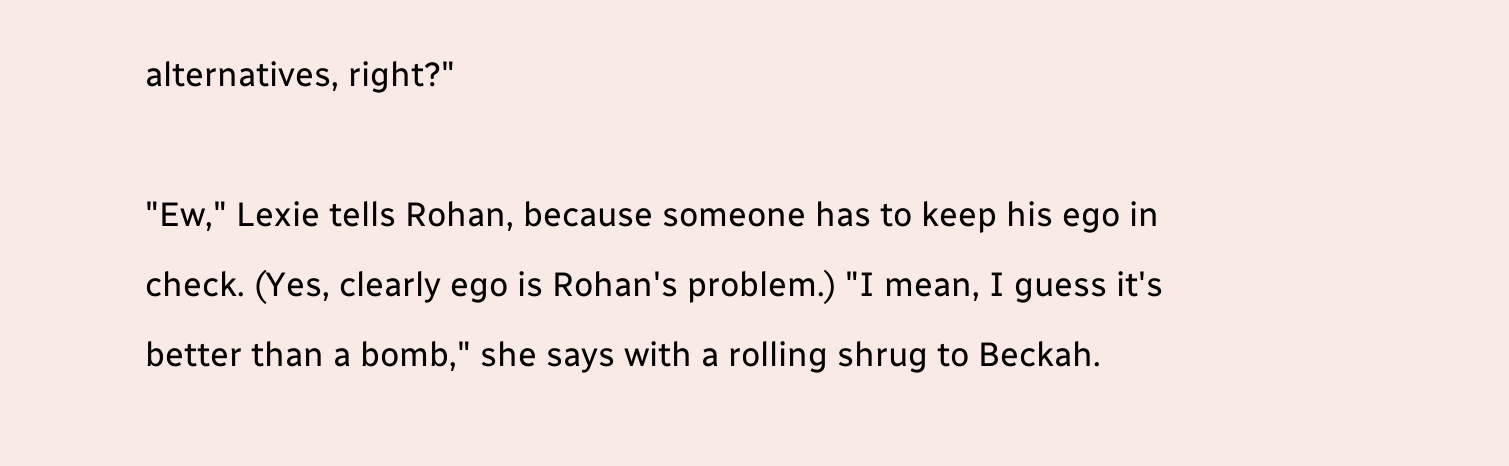alternatives, right?"

"Ew," Lexie tells Rohan, because someone has to keep his ego in check. (Yes, clearly ego is Rohan's problem.) "I mean, I guess it's better than a bomb," she says with a rolling shrug to Beckah.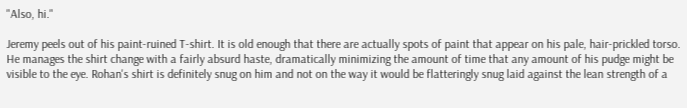"Also, hi."

Jeremy peels out of his paint-ruined T-shirt. It is old enough that there are actually spots of paint that appear on his pale, hair-prickled torso. He manages the shirt change with a fairly absurd haste, dramatically minimizing the amount of time that any amount of his pudge might be visible to the eye. Rohan's shirt is definitely snug on him and not on the way it would be flatteringly snug laid against the lean strength of a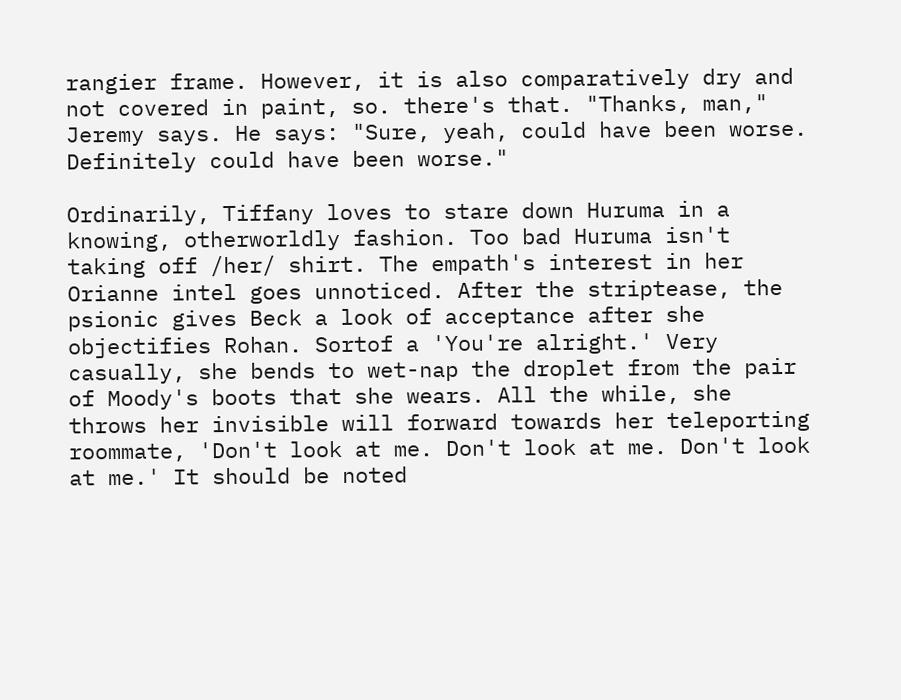rangier frame. However, it is also comparatively dry and not covered in paint, so. there's that. "Thanks, man," Jeremy says. He says: "Sure, yeah, could have been worse. Definitely could have been worse."

Ordinarily, Tiffany loves to stare down Huruma in a knowing, otherworldly fashion. Too bad Huruma isn't taking off /her/ shirt. The empath's interest in her Orianne intel goes unnoticed. After the striptease, the psionic gives Beck a look of acceptance after she objectifies Rohan. Sortof a 'You're alright.' Very casually, she bends to wet-nap the droplet from the pair of Moody's boots that she wears. All the while, she throws her invisible will forward towards her teleporting roommate, 'Don't look at me. Don't look at me. Don't look at me.' It should be noted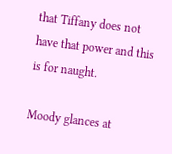that Tiffany does not have that power and this is for naught.

Moody glances at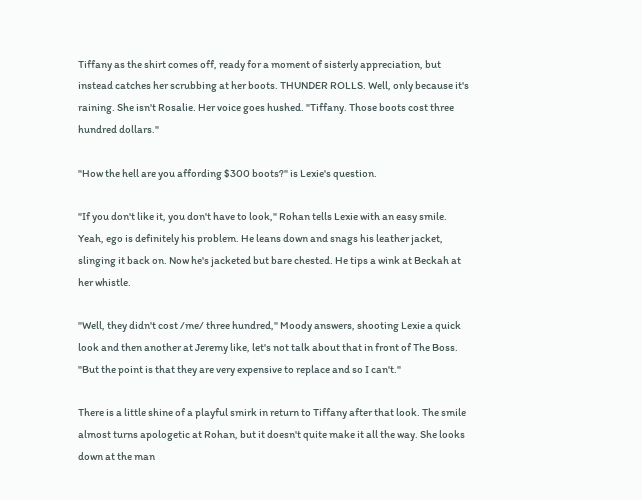Tiffany as the shirt comes off, ready for a moment of sisterly appreciation, but instead catches her scrubbing at her boots. THUNDER ROLLS. Well, only because it's raining. She isn't Rosalie. Her voice goes hushed. "Tiffany. Those boots cost three hundred dollars."

"How the hell are you affording $300 boots?" is Lexie's question.

"If you don't like it, you don't have to look," Rohan tells Lexie with an easy smile. Yeah, ego is definitely his problem. He leans down and snags his leather jacket, slinging it back on. Now he's jacketed but bare chested. He tips a wink at Beckah at her whistle.

"Well, they didn't cost /me/ three hundred," Moody answers, shooting Lexie a quick look and then another at Jeremy like, let's not talk about that in front of The Boss. "But the point is that they are very expensive to replace and so I can't."

There is a little shine of a playful smirk in return to Tiffany after that look. The smile almost turns apologetic at Rohan, but it doesn't quite make it all the way. She looks down at the man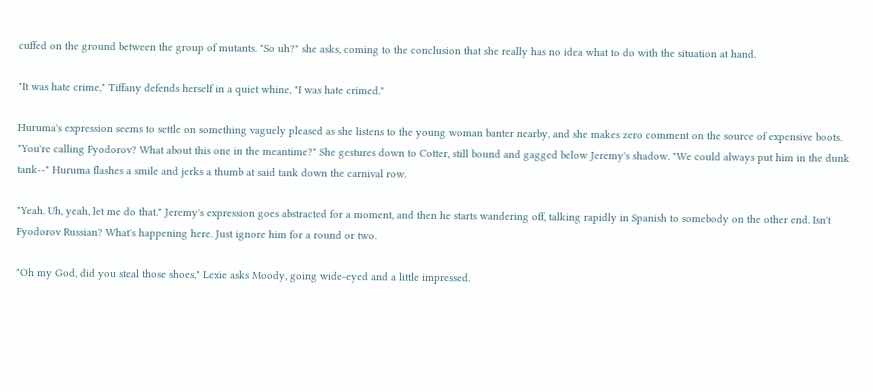cuffed on the ground between the group of mutants. "So uh?" she asks, coming to the conclusion that she really has no idea what to do with the situation at hand.

"It was hate crime," Tiffany defends herself in a quiet whine, "I was hate crimed."

Huruma's expression seems to settle on something vaguely pleased as she listens to the young woman banter nearby, and she makes zero comment on the source of expensive boots. "You're calling Fyodorov? What about this one in the meantime?" She gestures down to Cotter, still bound and gagged below Jeremy's shadow. "We could always put him in the dunk tank--" Huruma flashes a smile and jerks a thumb at said tank down the carnival row.

"Yeah. Uh, yeah, let me do that." Jeremy's expression goes abstracted for a moment, and then he starts wandering off, talking rapidly in Spanish to somebody on the other end. Isn't Fyodorov Russian? What's happening here. Just ignore him for a round or two.

"Oh my God, did you steal those shoes," Lexie asks Moody, going wide-eyed and a little impressed.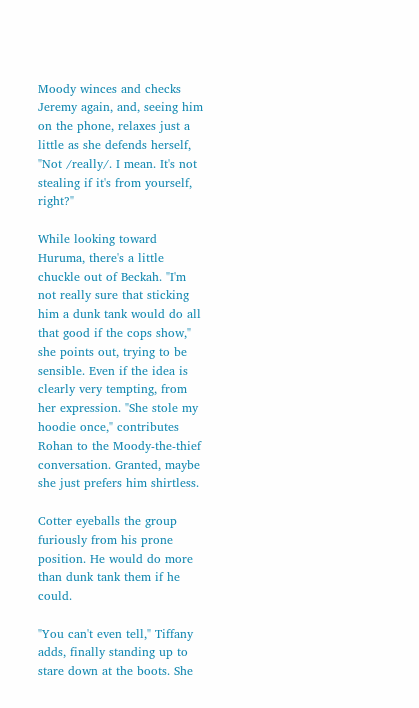Moody winces and checks Jeremy again, and, seeing him on the phone, relaxes just a little as she defends herself, "Not /really/. I mean. It's not stealing if it's from yourself, right?"

While looking toward Huruma, there's a little chuckle out of Beckah. "I'm not really sure that sticking him a dunk tank would do all that good if the cops show," she points out, trying to be sensible. Even if the idea is clearly very tempting, from her expression. "She stole my hoodie once," contributes Rohan to the Moody-the-thief conversation. Granted, maybe she just prefers him shirtless.

Cotter eyeballs the group furiously from his prone position. He would do more than dunk tank them if he could.

"You can't even tell," Tiffany adds, finally standing up to stare down at the boots. She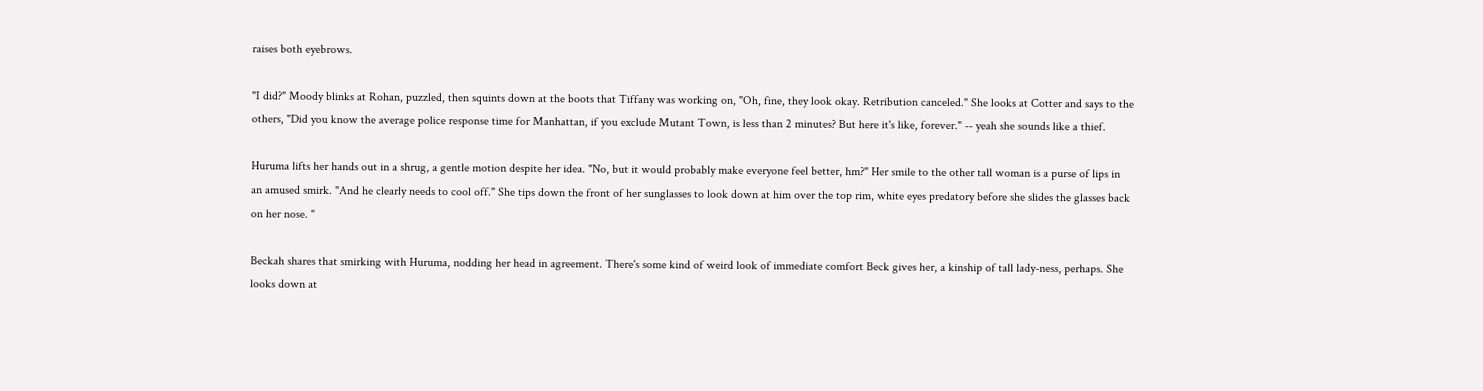raises both eyebrows.

"I did?" Moody blinks at Rohan, puzzled, then squints down at the boots that Tiffany was working on, "Oh, fine, they look okay. Retribution canceled." She looks at Cotter and says to the others, "Did you know the average police response time for Manhattan, if you exclude Mutant Town, is less than 2 minutes? But here it's like, forever." -- yeah she sounds like a thief.

Huruma lifts her hands out in a shrug, a gentle motion despite her idea. "No, but it would probably make everyone feel better, hm?" Her smile to the other tall woman is a purse of lips in an amused smirk. "And he clearly needs to cool off." She tips down the front of her sunglasses to look down at him over the top rim, white eyes predatory before she slides the glasses back on her nose. "

Beckah shares that smirking with Huruma, nodding her head in agreement. There's some kind of weird look of immediate comfort Beck gives her, a kinship of tall lady-ness, perhaps. She looks down at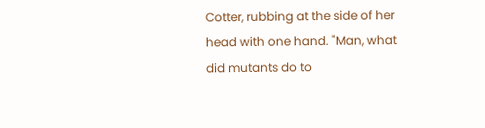Cotter, rubbing at the side of her head with one hand. "Man, what did mutants do to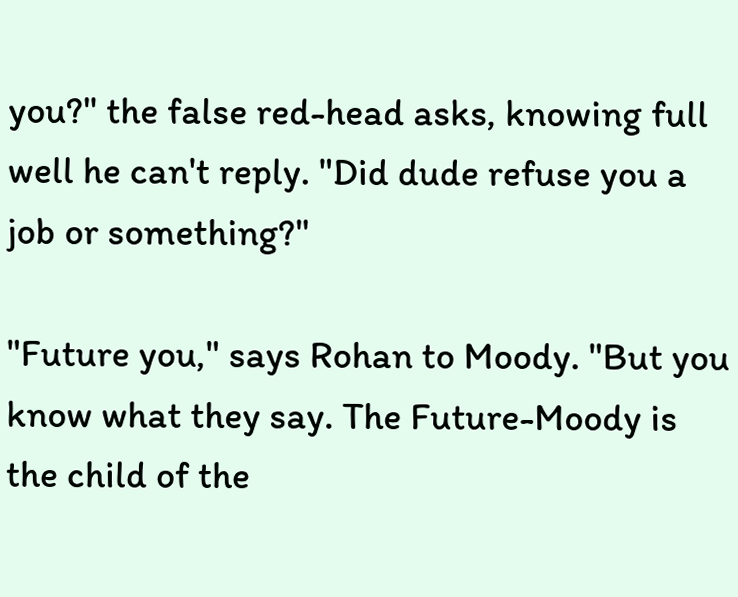you?" the false red-head asks, knowing full well he can't reply. "Did dude refuse you a job or something?"

"Future you," says Rohan to Moody. "But you know what they say. The Future-Moody is the child of the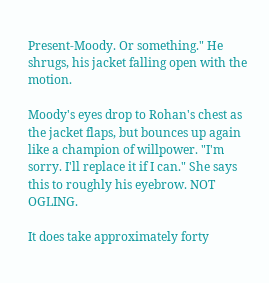Present-Moody. Or something." He shrugs, his jacket falling open with the motion.

Moody's eyes drop to Rohan's chest as the jacket flaps, but bounces up again like a champion of willpower. "I'm sorry. I'll replace it if I can." She says this to roughly his eyebrow. NOT OGLING.

It does take approximately forty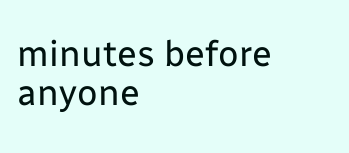minutes before anyone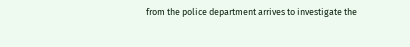from the police department arrives to investigate the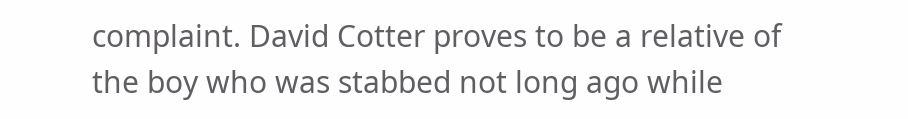complaint. David Cotter proves to be a relative of the boy who was stabbed not long ago while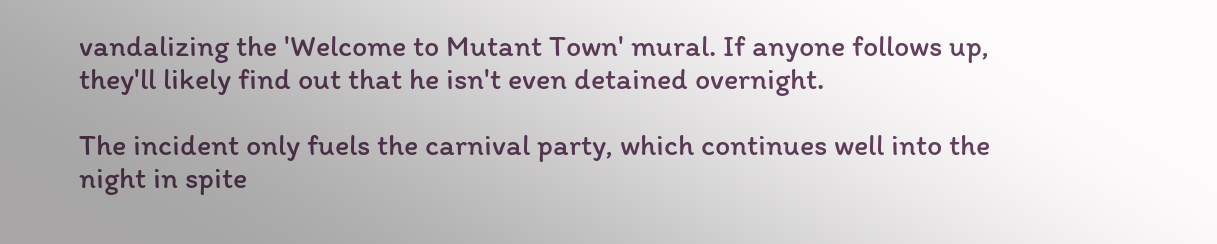vandalizing the 'Welcome to Mutant Town' mural. If anyone follows up, they'll likely find out that he isn't even detained overnight.

The incident only fuels the carnival party, which continues well into the night in spite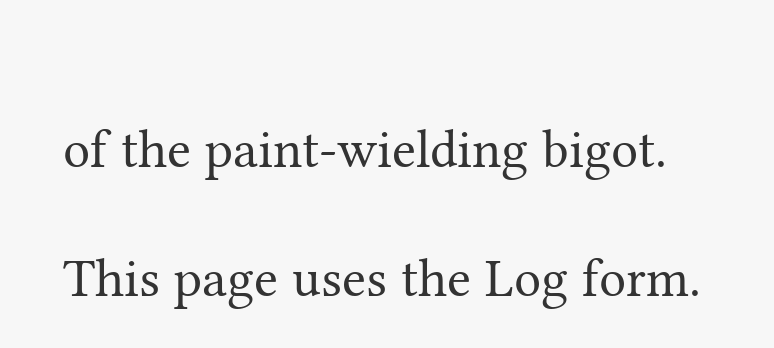of the paint-wielding bigot.

This page uses the Log form.